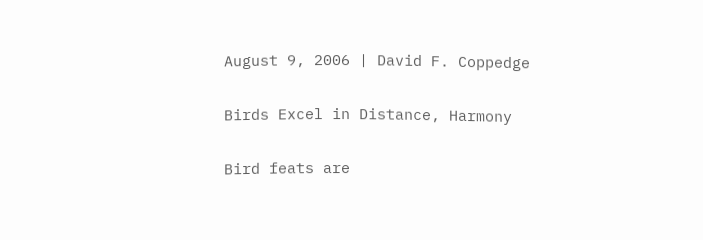August 9, 2006 | David F. Coppedge

Birds Excel in Distance, Harmony

Bird feats are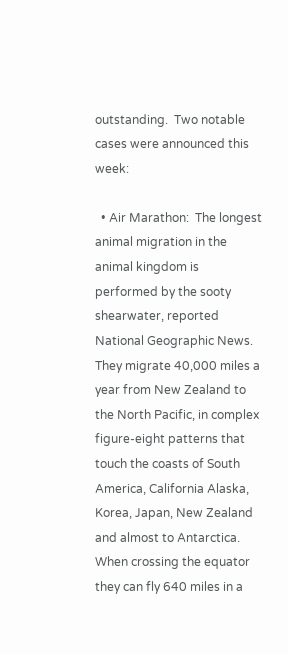outstanding.  Two notable cases were announced this week:

  • Air Marathon:  The longest animal migration in the animal kingdom is performed by the sooty shearwater, reported National Geographic News.  They migrate 40,000 miles a year from New Zealand to the North Pacific, in complex figure-eight patterns that touch the coasts of South America, California Alaska, Korea, Japan, New Zealand and almost to Antarctica.  When crossing the equator they can fly 640 miles in a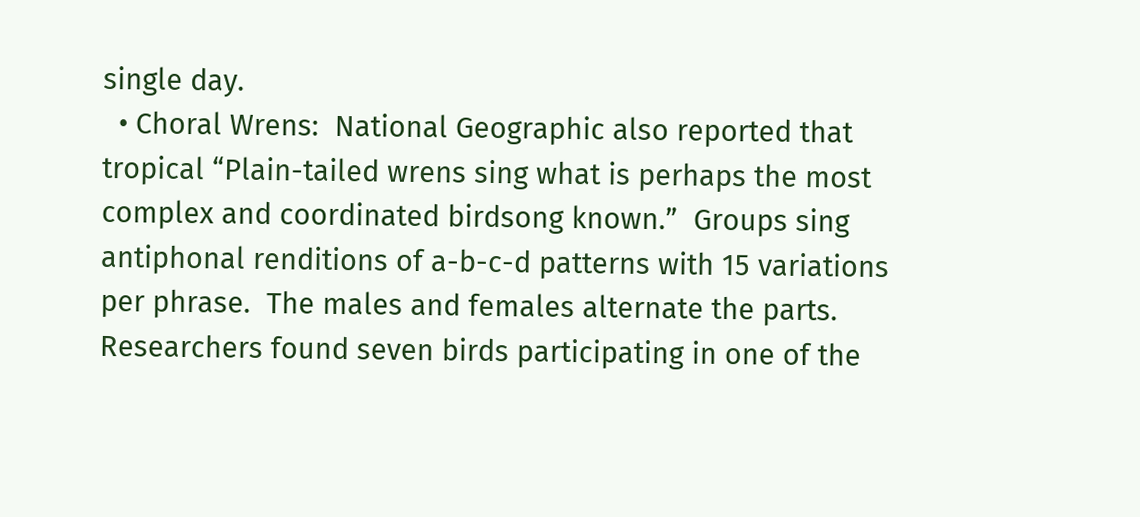single day.
  • Choral Wrens:  National Geographic also reported that tropical “Plain-tailed wrens sing what is perhaps the most complex and coordinated birdsong known.”  Groups sing antiphonal renditions of a-b-c-d patterns with 15 variations per phrase.  The males and females alternate the parts.  Researchers found seven birds participating in one of the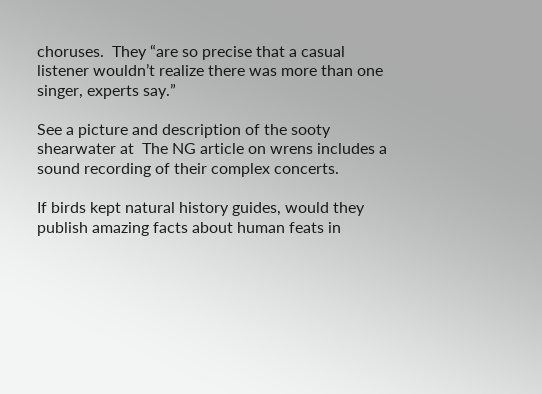choruses.  They “are so precise that a casual listener wouldn’t realize there was more than one singer, experts say.”

See a picture and description of the sooty shearwater at  The NG article on wrens includes a sound recording of their complex concerts.

If birds kept natural history guides, would they publish amazing facts about human feats in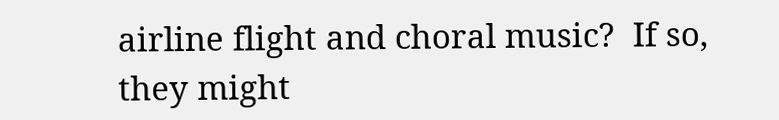airline flight and choral music?  If so, they might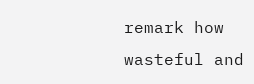remark how wasteful and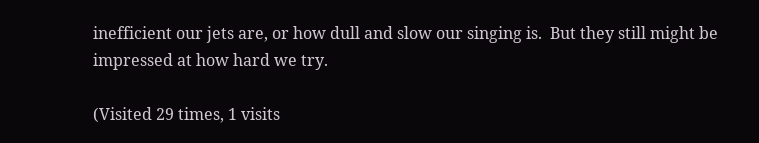inefficient our jets are, or how dull and slow our singing is.  But they still might be impressed at how hard we try.

(Visited 29 times, 1 visits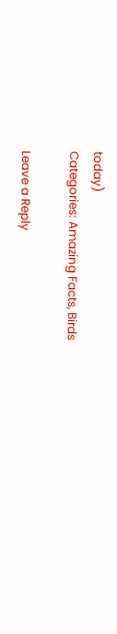today)
Categories: Amazing Facts, Birds

Leave a Reply